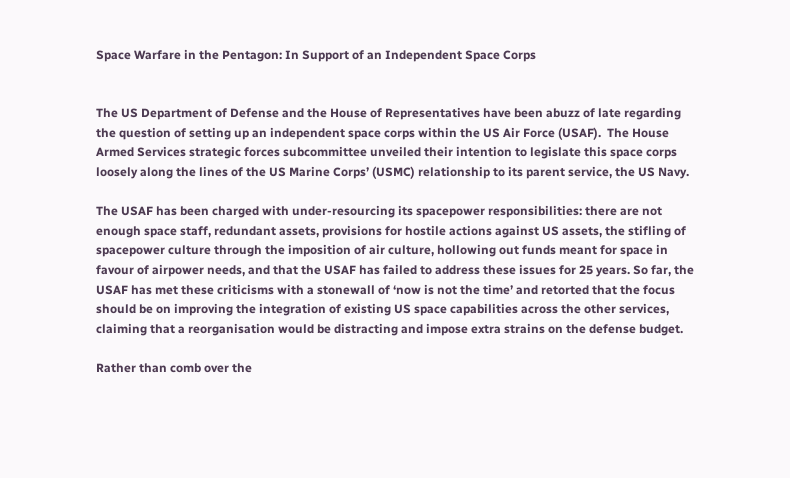Space Warfare in the Pentagon: In Support of an Independent Space Corps


The US Department of Defense and the House of Representatives have been abuzz of late regarding the question of setting up an independent space corps within the US Air Force (USAF).  The House Armed Services strategic forces subcommittee unveiled their intention to legislate this space corps loosely along the lines of the US Marine Corps’ (USMC) relationship to its parent service, the US Navy.

The USAF has been charged with under-resourcing its spacepower responsibilities: there are not enough space staff, redundant assets, provisions for hostile actions against US assets, the stifling of spacepower culture through the imposition of air culture, hollowing out funds meant for space in favour of airpower needs, and that the USAF has failed to address these issues for 25 years. So far, the USAF has met these criticisms with a stonewall of ‘now is not the time’ and retorted that the focus should be on improving the integration of existing US space capabilities across the other services, claiming that a reorganisation would be distracting and impose extra strains on the defense budget.

Rather than comb over the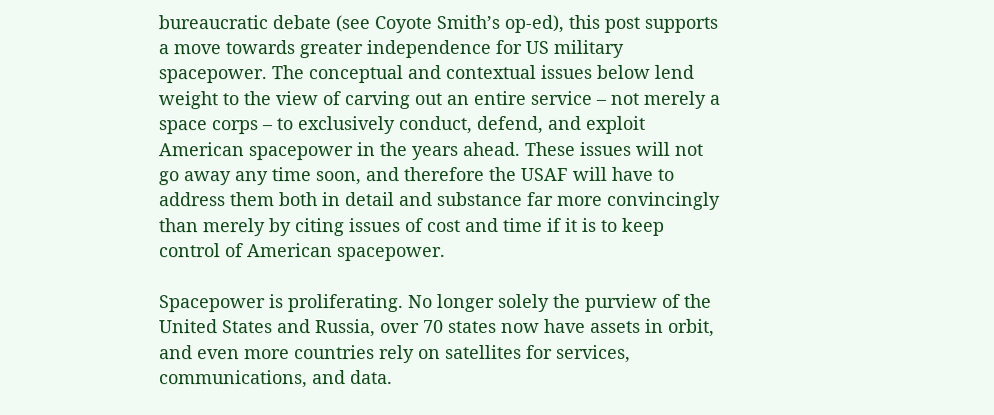bureaucratic debate (see Coyote Smith’s op-ed), this post supports a move towards greater independence for US military spacepower. The conceptual and contextual issues below lend weight to the view of carving out an entire service – not merely a space corps – to exclusively conduct, defend, and exploit American spacepower in the years ahead. These issues will not go away any time soon, and therefore the USAF will have to address them both in detail and substance far more convincingly than merely by citing issues of cost and time if it is to keep control of American spacepower.

Spacepower is proliferating. No longer solely the purview of the United States and Russia, over 70 states now have assets in orbit, and even more countries rely on satellites for services, communications, and data.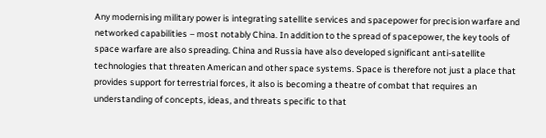Any modernising military power is integrating satellite services and spacepower for precision warfare and networked capabilities – most notably China. In addition to the spread of spacepower, the key tools of space warfare are also spreading. China and Russia have also developed significant anti-satellite technologies that threaten American and other space systems. Space is therefore not just a place that provides support for terrestrial forces, it also is becoming a theatre of combat that requires an understanding of concepts, ideas, and threats specific to that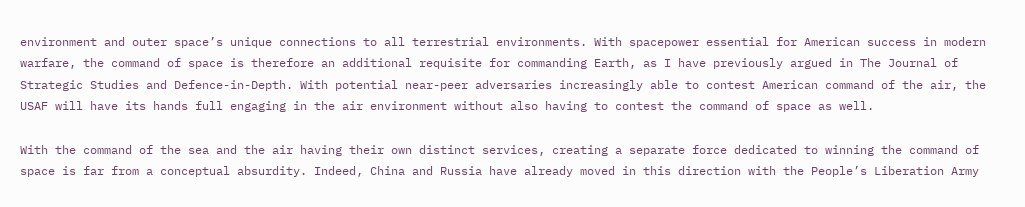environment and outer space’s unique connections to all terrestrial environments. With spacepower essential for American success in modern warfare, the command of space is therefore an additional requisite for commanding Earth, as I have previously argued in The Journal of Strategic Studies and Defence-in-Depth. With potential near-peer adversaries increasingly able to contest American command of the air, the USAF will have its hands full engaging in the air environment without also having to contest the command of space as well.

With the command of the sea and the air having their own distinct services, creating a separate force dedicated to winning the command of space is far from a conceptual absurdity. Indeed, China and Russia have already moved in this direction with the People’s Liberation Army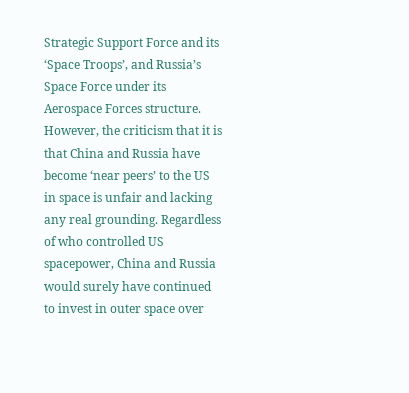Strategic Support Force and its ‘Space Troops’, and Russia’s Space Force under its Aerospace Forces structure. However, the criticism that it is that China and Russia have become ‘near peers’ to the US in space is unfair and lacking any real grounding. Regardless of who controlled US spacepower, China and Russia would surely have continued to invest in outer space over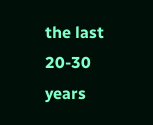the last 20-30 years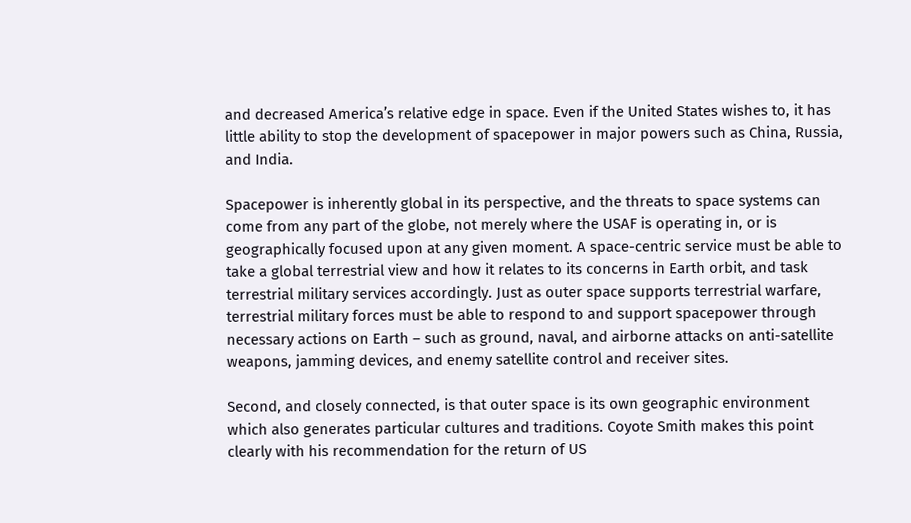and decreased America’s relative edge in space. Even if the United States wishes to, it has little ability to stop the development of spacepower in major powers such as China, Russia, and India.

Spacepower is inherently global in its perspective, and the threats to space systems can come from any part of the globe, not merely where the USAF is operating in, or is geographically focused upon at any given moment. A space-centric service must be able to take a global terrestrial view and how it relates to its concerns in Earth orbit, and task terrestrial military services accordingly. Just as outer space supports terrestrial warfare, terrestrial military forces must be able to respond to and support spacepower through necessary actions on Earth – such as ground, naval, and airborne attacks on anti-satellite weapons, jamming devices, and enemy satellite control and receiver sites.

Second, and closely connected, is that outer space is its own geographic environment which also generates particular cultures and traditions. Coyote Smith makes this point clearly with his recommendation for the return of US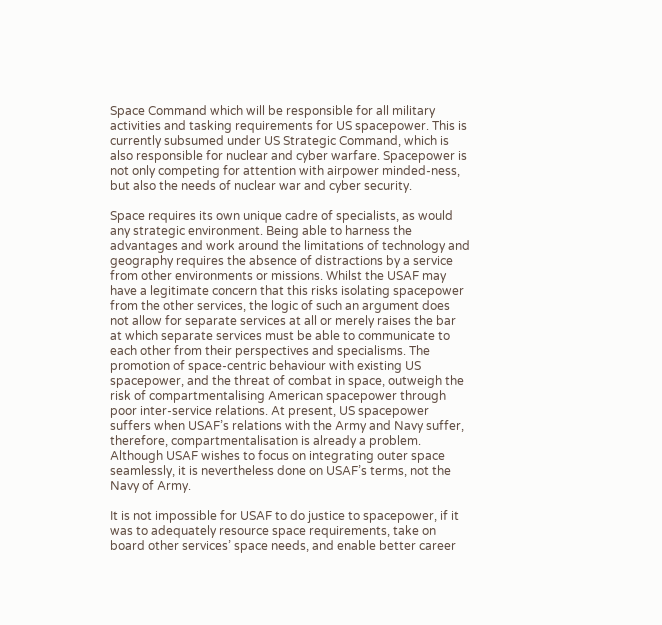Space Command which will be responsible for all military activities and tasking requirements for US spacepower. This is currently subsumed under US Strategic Command, which is also responsible for nuclear and cyber warfare. Spacepower is not only competing for attention with airpower minded-ness, but also the needs of nuclear war and cyber security.

Space requires its own unique cadre of specialists, as would any strategic environment. Being able to harness the advantages and work around the limitations of technology and geography requires the absence of distractions by a service from other environments or missions. Whilst the USAF may have a legitimate concern that this risks isolating spacepower from the other services, the logic of such an argument does not allow for separate services at all or merely raises the bar at which separate services must be able to communicate to each other from their perspectives and specialisms. The promotion of space-centric behaviour with existing US spacepower, and the threat of combat in space, outweigh the risk of compartmentalising American spacepower through poor inter-service relations. At present, US spacepower suffers when USAF’s relations with the Army and Navy suffer, therefore, compartmentalisation is already a problem. Although USAF wishes to focus on integrating outer space seamlessly, it is nevertheless done on USAF’s terms, not the Navy of Army.

It is not impossible for USAF to do justice to spacepower, if it was to adequately resource space requirements, take on board other services’ space needs, and enable better career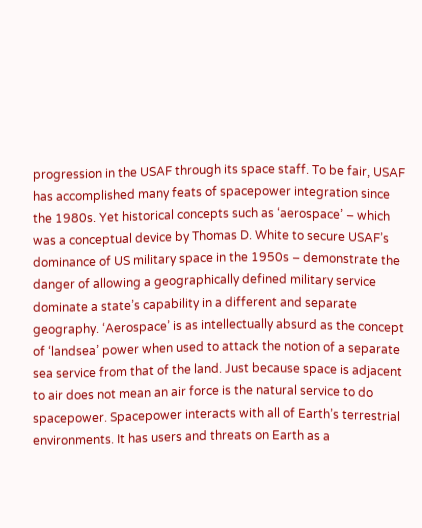progression in the USAF through its space staff. To be fair, USAF has accomplished many feats of spacepower integration since the 1980s. Yet historical concepts such as ‘aerospace’ – which was a conceptual device by Thomas D. White to secure USAF’s dominance of US military space in the 1950s – demonstrate the danger of allowing a geographically defined military service dominate a state’s capability in a different and separate geography. ‘Aerospace’ is as intellectually absurd as the concept of ‘landsea’ power when used to attack the notion of a separate sea service from that of the land. Just because space is adjacent to air does not mean an air force is the natural service to do spacepower. Spacepower interacts with all of Earth’s terrestrial environments. It has users and threats on Earth as a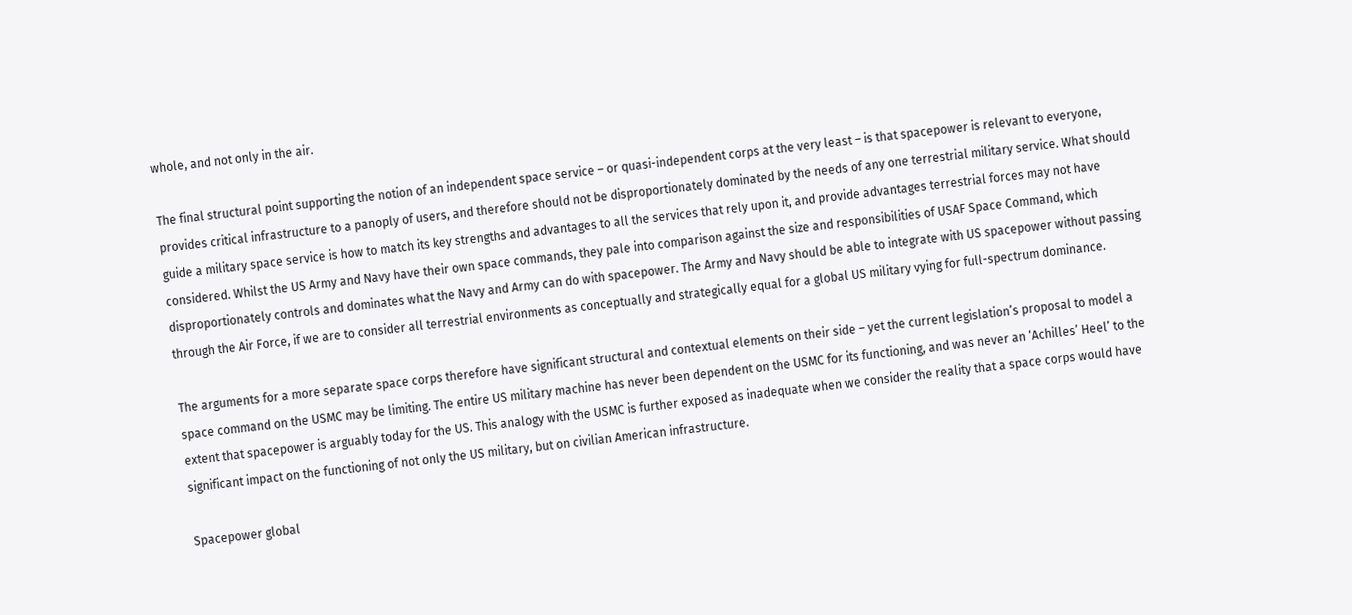whole, and not only in the air.

The final structural point supporting the notion of an independent space service – or quasi-independent corps at the very least – is that spacepower is relevant to everyone, provides critical infrastructure to a panoply of users, and therefore should not be disproportionately dominated by the needs of any one terrestrial military service. What should guide a military space service is how to match its key strengths and advantages to all the services that rely upon it, and provide advantages terrestrial forces may not have considered. Whilst the US Army and Navy have their own space commands, they pale into comparison against the size and responsibilities of USAF Space Command, which disproportionately controls and dominates what the Navy and Army can do with spacepower. The Army and Navy should be able to integrate with US spacepower without passing through the Air Force, if we are to consider all terrestrial environments as conceptually and strategically equal for a global US military vying for full-spectrum dominance.

The arguments for a more separate space corps therefore have significant structural and contextual elements on their side – yet the current legislation’s proposal to model a space command on the USMC may be limiting. The entire US military machine has never been dependent on the USMC for its functioning, and was never an ‘Achilles’ Heel’ to the extent that spacepower is arguably today for the US. This analogy with the USMC is further exposed as inadequate when we consider the reality that a space corps would have significant impact on the functioning of not only the US military, but on civilian American infrastructure.

Spacepower global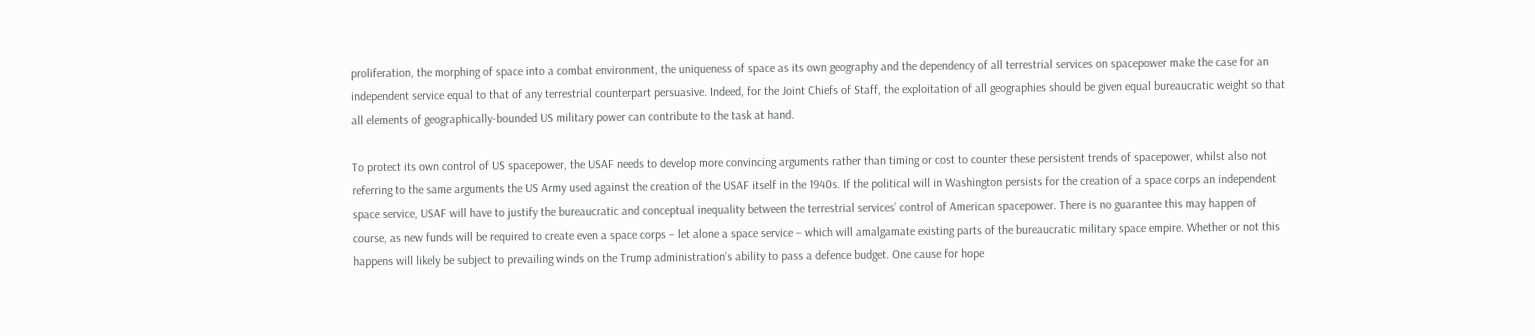proliferation, the morphing of space into a combat environment, the uniqueness of space as its own geography and the dependency of all terrestrial services on spacepower make the case for an independent service equal to that of any terrestrial counterpart persuasive. Indeed, for the Joint Chiefs of Staff, the exploitation of all geographies should be given equal bureaucratic weight so that all elements of geographically-bounded US military power can contribute to the task at hand.

To protect its own control of US spacepower, the USAF needs to develop more convincing arguments rather than timing or cost to counter these persistent trends of spacepower, whilst also not referring to the same arguments the US Army used against the creation of the USAF itself in the 1940s. If the political will in Washington persists for the creation of a space corps an independent space service, USAF will have to justify the bureaucratic and conceptual inequality between the terrestrial services’ control of American spacepower. There is no guarantee this may happen of course, as new funds will be required to create even a space corps – let alone a space service – which will amalgamate existing parts of the bureaucratic military space empire. Whether or not this happens will likely be subject to prevailing winds on the Trump administration’s ability to pass a defence budget. One cause for hope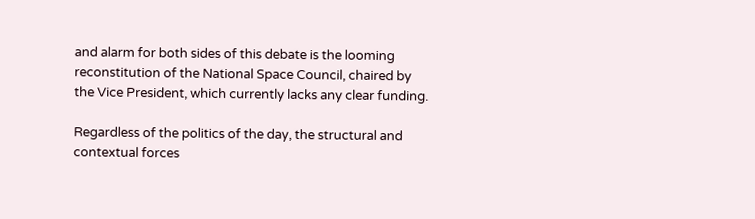and alarm for both sides of this debate is the looming reconstitution of the National Space Council, chaired by the Vice President, which currently lacks any clear funding.

Regardless of the politics of the day, the structural and contextual forces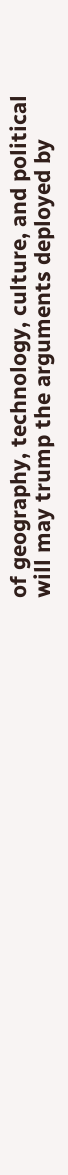of geography, technology, culture, and political will may trump the arguments deployed by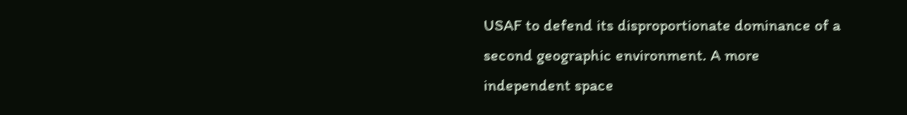USAF to defend its disproportionate dominance of a second geographic environment. A more independent space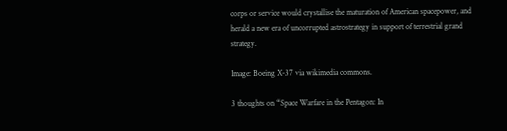corps or service would crystallise the maturation of American spacepower, and herald a new era of uncorrupted astrostrategy in support of terrestrial grand strategy.

Image: Boeing X-37 via wikimedia commons.

3 thoughts on “Space Warfare in the Pentagon: In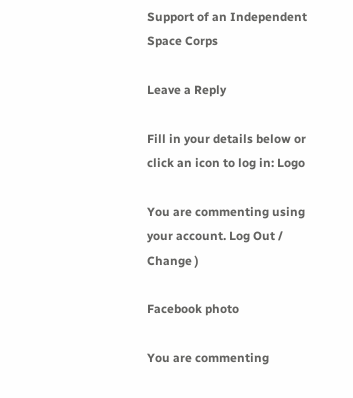Support of an Independent Space Corps

Leave a Reply

Fill in your details below or click an icon to log in: Logo

You are commenting using your account. Log Out /  Change )

Facebook photo

You are commenting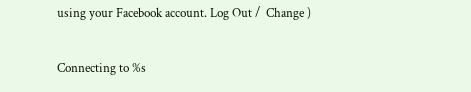using your Facebook account. Log Out /  Change )

Connecting to %s